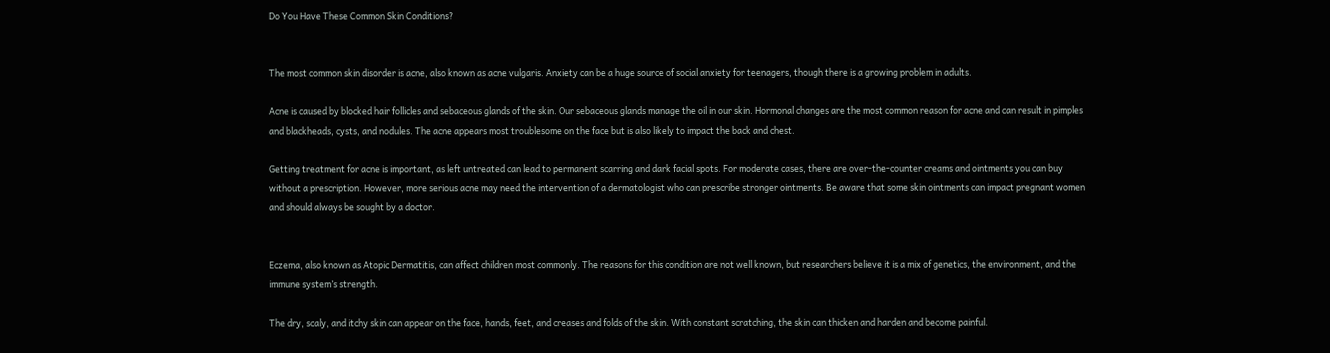Do You Have These Common Skin Conditions?


The most common skin disorder is acne, also known as acne vulgaris. Anxiety can be a huge source of social anxiety for teenagers, though there is a growing problem in adults.

Acne is caused by blocked hair follicles and sebaceous glands of the skin. Our sebaceous glands manage the oil in our skin. Hormonal changes are the most common reason for acne and can result in pimples and blackheads, cysts, and nodules. The acne appears most troublesome on the face but is also likely to impact the back and chest.

Getting treatment for acne is important, as left untreated can lead to permanent scarring and dark facial spots. For moderate cases, there are over-the-counter creams and ointments you can buy without a prescription. However, more serious acne may need the intervention of a dermatologist who can prescribe stronger ointments. Be aware that some skin ointments can impact pregnant women and should always be sought by a doctor.


Eczema, also known as Atopic Dermatitis, can affect children most commonly. The reasons for this condition are not well known, but researchers believe it is a mix of genetics, the environment, and the immune system’s strength.

The dry, scaly, and itchy skin can appear on the face, hands, feet, and creases and folds of the skin. With constant scratching, the skin can thicken and harden and become painful.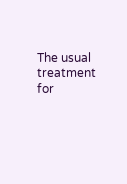The usual treatment for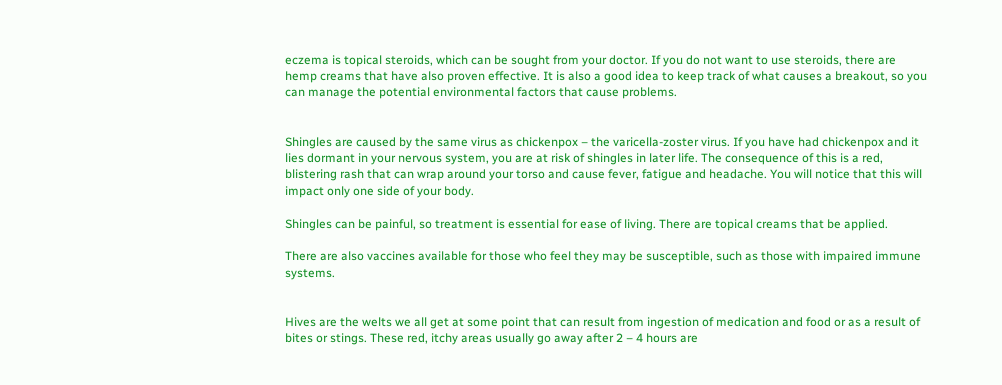eczema is topical steroids, which can be sought from your doctor. If you do not want to use steroids, there are hemp creams that have also proven effective. It is also a good idea to keep track of what causes a breakout, so you can manage the potential environmental factors that cause problems.


Shingles are caused by the same virus as chickenpox – the varicella-zoster virus. If you have had chickenpox and it lies dormant in your nervous system, you are at risk of shingles in later life. The consequence of this is a red, blistering rash that can wrap around your torso and cause fever, fatigue and headache. You will notice that this will impact only one side of your body.

Shingles can be painful, so treatment is essential for ease of living. There are topical creams that be applied.

There are also vaccines available for those who feel they may be susceptible, such as those with impaired immune systems.


Hives are the welts we all get at some point that can result from ingestion of medication and food or as a result of bites or stings. These red, itchy areas usually go away after 2 – 4 hours are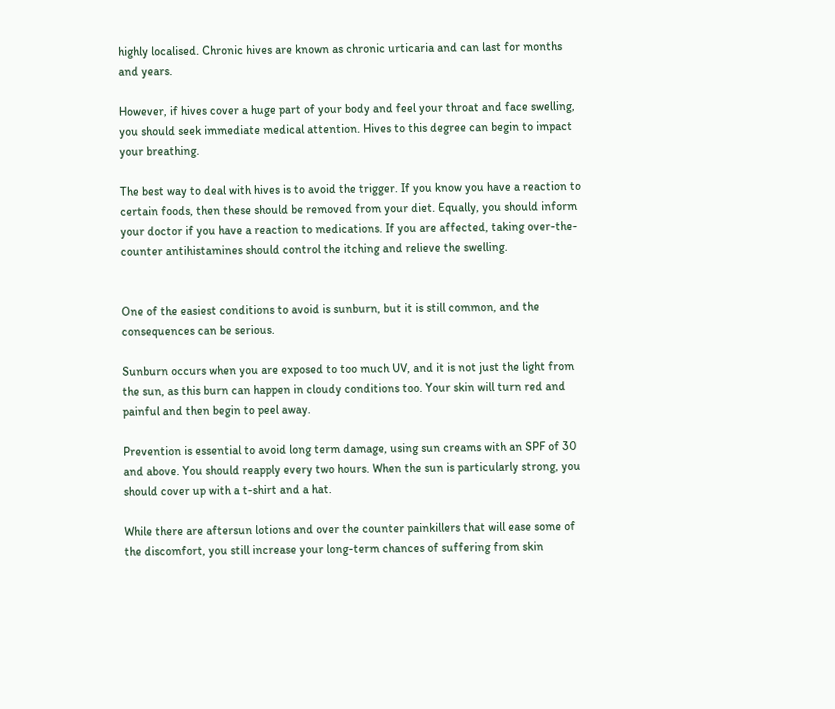highly localised. Chronic hives are known as chronic urticaria and can last for months and years.

However, if hives cover a huge part of your body and feel your throat and face swelling, you should seek immediate medical attention. Hives to this degree can begin to impact your breathing.

The best way to deal with hives is to avoid the trigger. If you know you have a reaction to certain foods, then these should be removed from your diet. Equally, you should inform your doctor if you have a reaction to medications. If you are affected, taking over-the-counter antihistamines should control the itching and relieve the swelling.


One of the easiest conditions to avoid is sunburn, but it is still common, and the consequences can be serious.

Sunburn occurs when you are exposed to too much UV, and it is not just the light from the sun, as this burn can happen in cloudy conditions too. Your skin will turn red and painful and then begin to peel away.

Prevention is essential to avoid long term damage, using sun creams with an SPF of 30 and above. You should reapply every two hours. When the sun is particularly strong, you should cover up with a t-shirt and a hat.

While there are aftersun lotions and over the counter painkillers that will ease some of the discomfort, you still increase your long-term chances of suffering from skin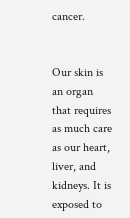cancer.


Our skin is an organ that requires as much care as our heart, liver, and kidneys. It is exposed to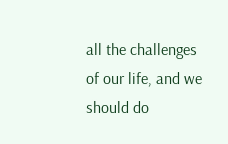all the challenges of our life, and we should do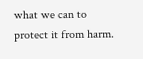what we can to protect it from harm.